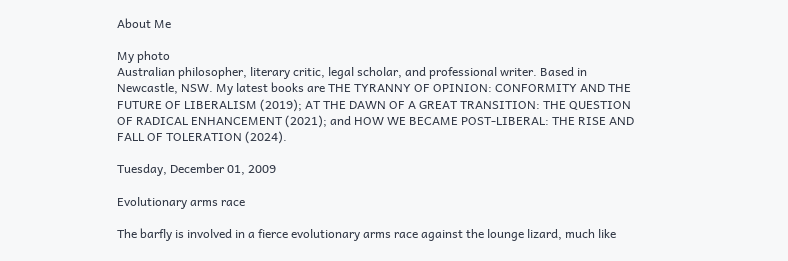About Me

My photo
Australian philosopher, literary critic, legal scholar, and professional writer. Based in Newcastle, NSW. My latest books are THE TYRANNY OF OPINION: CONFORMITY AND THE FUTURE OF LIBERALISM (2019); AT THE DAWN OF A GREAT TRANSITION: THE QUESTION OF RADICAL ENHANCEMENT (2021); and HOW WE BECAME POST-LIBERAL: THE RISE AND FALL OF TOLERATION (2024).

Tuesday, December 01, 2009

Evolutionary arms race

The barfly is involved in a fierce evolutionary arms race against the lounge lizard, much like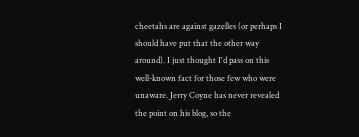cheetahs are against gazelles (or perhaps I should have put that the other way around). I just thought I'd pass on this well-known fact for those few who were unaware. Jerry Coyne has never revealed the point on his blog, so the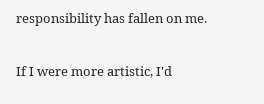responsibility has fallen on me.

If I were more artistic, I'd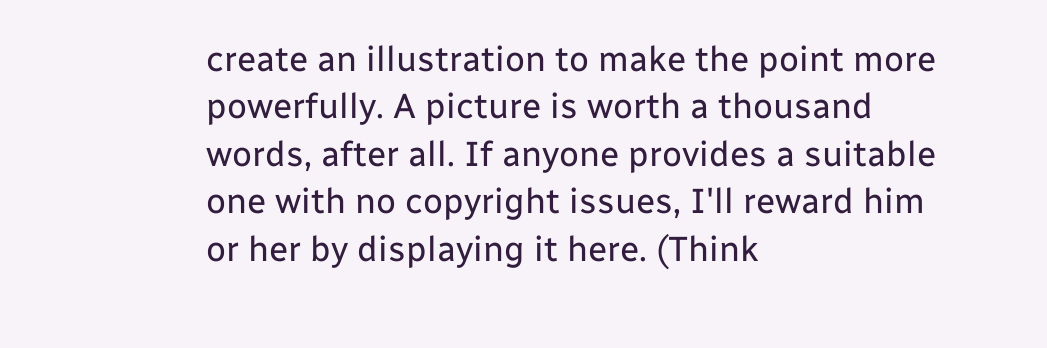create an illustration to make the point more powerfully. A picture is worth a thousand words, after all. If anyone provides a suitable one with no copyright issues, I'll reward him or her by displaying it here. (Think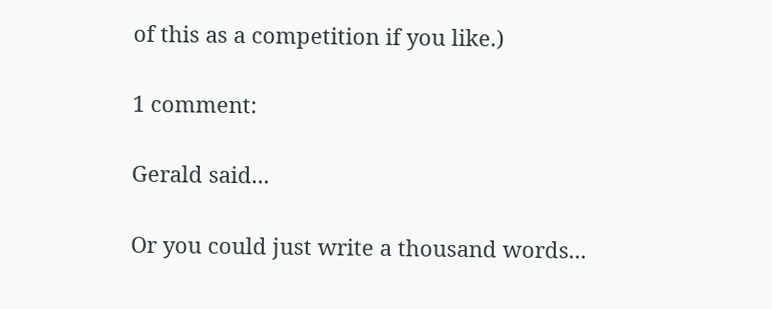of this as a competition if you like.)

1 comment:

Gerald said...

Or you could just write a thousand words...